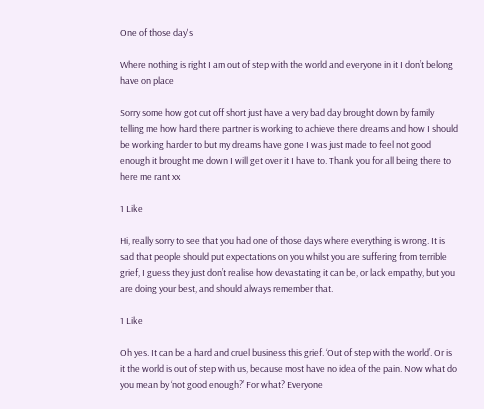One of those day's

Where nothing is right I am out of step with the world and everyone in it I don’t belong have on place

Sorry some how got cut off short just have a very bad day brought down by family telling me how hard there partner is working to achieve there dreams and how I should be working harder to but my dreams have gone I was just made to feel not good enough it brought me down I will get over it I have to. Thank you for all being there to here me rant xx

1 Like

Hi, really sorry to see that you had one of those days where everything is wrong. It is sad that people should put expectations on you whilst you are suffering from terrible grief, I guess they just don’t realise how devastating it can be, or lack empathy, but you are doing your best, and should always remember that.

1 Like

Oh yes. It can be a hard and cruel business this grief. ‘Out of step with the world’. Or is it the world is out of step with us, because most have no idea of the pain. Now what do you mean by ‘not good enough?’ For what? Everyone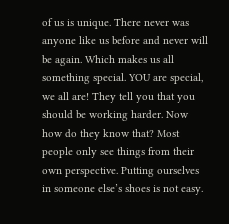of us is unique. There never was anyone like us before and never will be again. Which makes us all something special. YOU are special, we all are! They tell you that you should be working harder. Now how do they know that? Most people only see things from their own perspective. Putting ourselves in someone else’s shoes is not easy.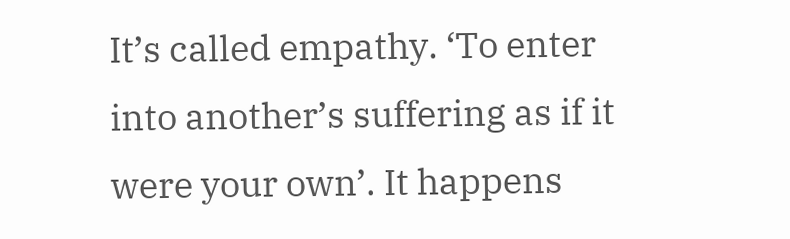It’s called empathy. ‘To enter into another’s suffering as if it were your own’. It happens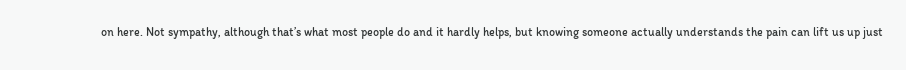on here. Not sympathy, although that’s what most people do and it hardly helps, but knowing someone actually understands the pain can lift us up just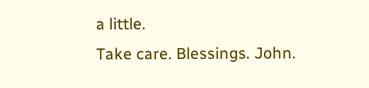a little.
Take care. Blessings. John.